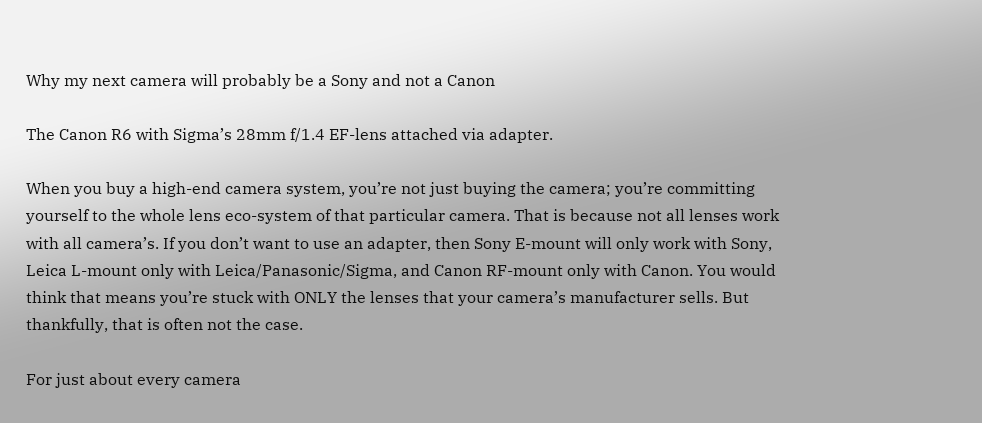Why my next camera will probably be a Sony and not a Canon

The Canon R6 with Sigma’s 28mm f/1.4 EF-lens attached via adapter.

When you buy a high-end camera system, you’re not just buying the camera; you’re committing yourself to the whole lens eco-system of that particular camera. That is because not all lenses work with all camera’s. If you don’t want to use an adapter, then Sony E-mount will only work with Sony, Leica L-mount only with Leica/Panasonic/Sigma, and Canon RF-mount only with Canon. You would think that means you’re stuck with ONLY the lenses that your camera’s manufacturer sells. But thankfully, that is often not the case.

For just about every camera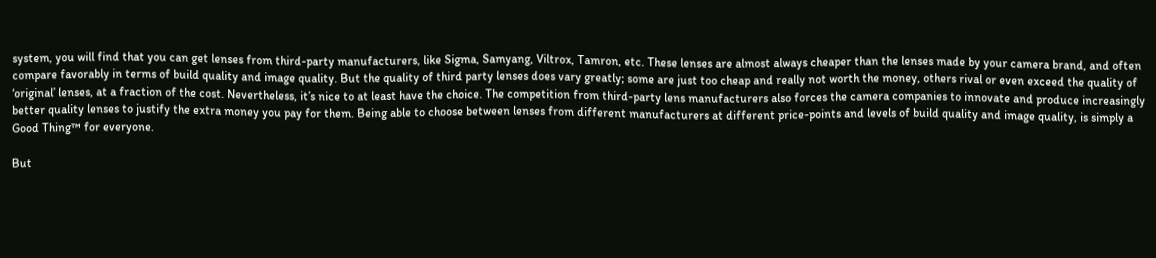system, you will find that you can get lenses from third-party manufacturers, like Sigma, Samyang, Viltrox, Tamron, etc. These lenses are almost always cheaper than the lenses made by your camera brand, and often compare favorably in terms of build quality and image quality. But the quality of third party lenses does vary greatly; some are just too cheap and really not worth the money, others rival or even exceed the quality of ‘original’ lenses, at a fraction of the cost. Nevertheless, it’s nice to at least have the choice. The competition from third-party lens manufacturers also forces the camera companies to innovate and produce increasingly better quality lenses to justify the extra money you pay for them. Being able to choose between lenses from different manufacturers at different price-points and levels of build quality and image quality, is simply a Good Thing™ for everyone.

But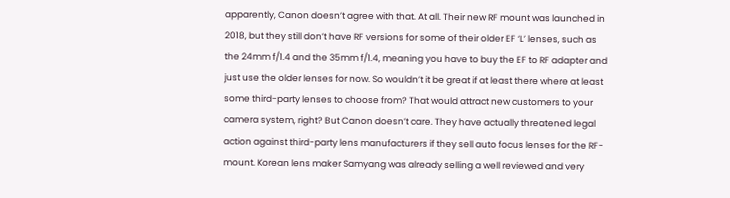apparently, Canon doesn’t agree with that. At all. Their new RF mount was launched in 2018, but they still don’t have RF versions for some of their older EF ‘L’ lenses, such as the 24mm f/1.4 and the 35mm f/1.4, meaning you have to buy the EF to RF adapter and just use the older lenses for now. So wouldn’t it be great if at least there where at least some third-party lenses to choose from? That would attract new customers to your camera system, right? But Canon doesn’t care. They have actually threatened legal action against third-party lens manufacturers if they sell auto focus lenses for the RF-mount. Korean lens maker Samyang was already selling a well reviewed and very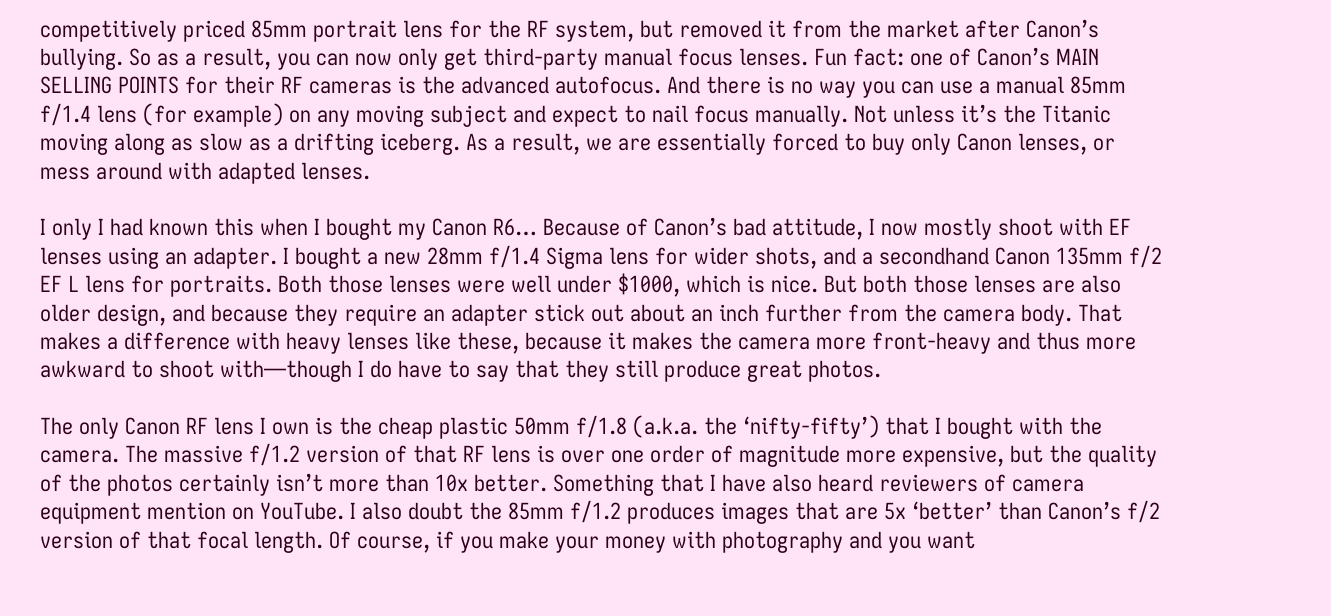competitively priced 85mm portrait lens for the RF system, but removed it from the market after Canon’s bullying. So as a result, you can now only get third-party manual focus lenses. Fun fact: one of Canon’s MAIN SELLING POINTS for their RF cameras is the advanced autofocus. And there is no way you can use a manual 85mm f/1.4 lens (for example) on any moving subject and expect to nail focus manually. Not unless it’s the Titanic moving along as slow as a drifting iceberg. As a result, we are essentially forced to buy only Canon lenses, or mess around with adapted lenses.

I only I had known this when I bought my Canon R6… Because of Canon’s bad attitude, I now mostly shoot with EF lenses using an adapter. I bought a new 28mm f/1.4 Sigma lens for wider shots, and a secondhand Canon 135mm f/2 EF L lens for portraits. Both those lenses were well under $1000, which is nice. But both those lenses are also older design, and because they require an adapter stick out about an inch further from the camera body. That makes a difference with heavy lenses like these, because it makes the camera more front-heavy and thus more awkward to shoot with—though I do have to say that they still produce great photos.

The only Canon RF lens I own is the cheap plastic 50mm f/1.8 (a.k.a. the ‘nifty-fifty’) that I bought with the camera. The massive f/1.2 version of that RF lens is over one order of magnitude more expensive, but the quality of the photos certainly isn’t more than 10x better. Something that I have also heard reviewers of camera equipment mention on YouTube. I also doubt the 85mm f/1.2 produces images that are 5x ‘better’ than Canon’s f/2 version of that focal length. Of course, if you make your money with photography and you want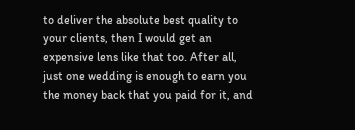to deliver the absolute best quality to your clients, then I would get an expensive lens like that too. After all, just one wedding is enough to earn you the money back that you paid for it, and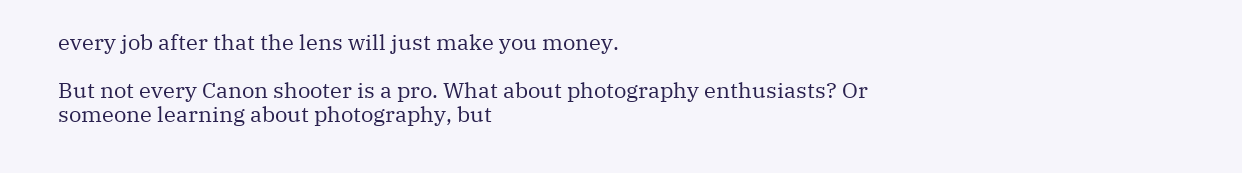every job after that the lens will just make you money.

But not every Canon shooter is a pro. What about photography enthusiasts? Or someone learning about photography, but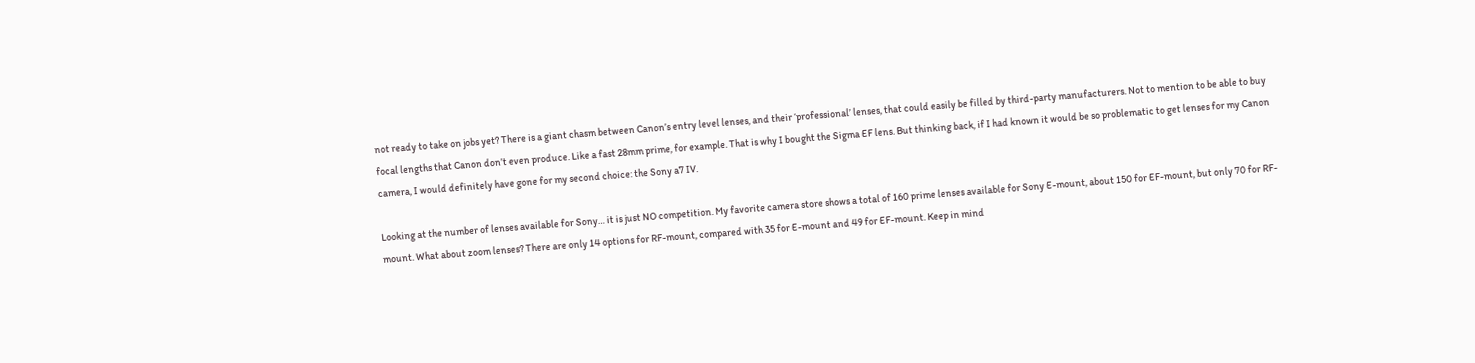not ready to take on jobs yet? There is a giant chasm between Canon’s entry level lenses, and their ‘professional’ lenses, that could easily be filled by third-party manufacturers. Not to mention to be able to buy focal lengths that Canon don’t even produce. Like a fast 28mm prime, for example. That is why I bought the Sigma EF lens. But thinking back, if I had known it would be so problematic to get lenses for my Canon camera, I would definitely have gone for my second choice: the Sony a7 IV.

Looking at the number of lenses available for Sony… it is just NO competition. My favorite camera store shows a total of 160 prime lenses available for Sony E-mount, about 150 for EF-mount, but only 70 for RF-mount. What about zoom lenses? There are only 14 options for RF-mount, compared with 35 for E-mount and 49 for EF-mount. Keep in mind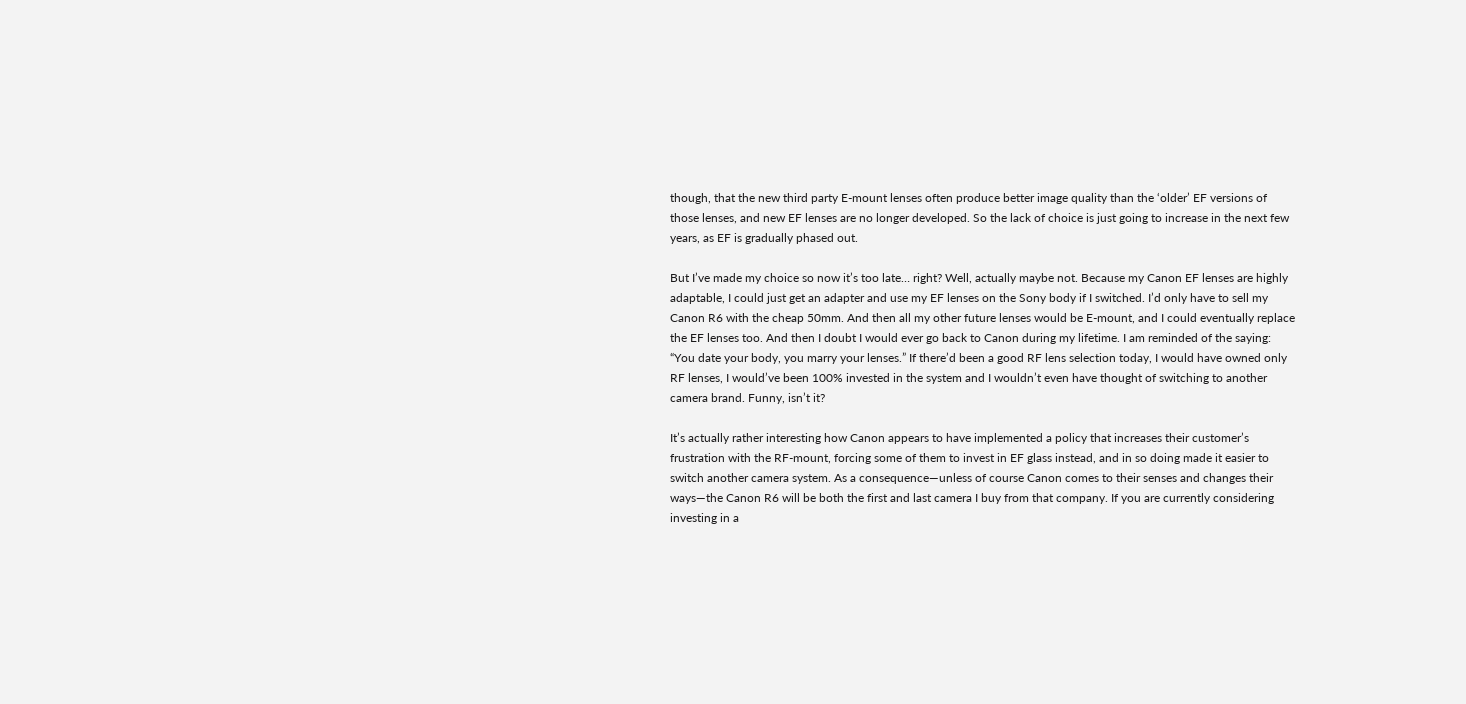though, that the new third party E-mount lenses often produce better image quality than the ‘older’ EF versions of those lenses, and new EF lenses are no longer developed. So the lack of choice is just going to increase in the next few years, as EF is gradually phased out.

But I’ve made my choice so now it’s too late… right? Well, actually maybe not. Because my Canon EF lenses are highly adaptable, I could just get an adapter and use my EF lenses on the Sony body if I switched. I’d only have to sell my Canon R6 with the cheap 50mm. And then all my other future lenses would be E-mount, and I could eventually replace the EF lenses too. And then I doubt I would ever go back to Canon during my lifetime. I am reminded of the saying: “You date your body, you marry your lenses.” If there’d been a good RF lens selection today, I would have owned only RF lenses, I would’ve been 100% invested in the system and I wouldn’t even have thought of switching to another camera brand. Funny, isn’t it?

It’s actually rather interesting how Canon appears to have implemented a policy that increases their customer’s frustration with the RF-mount, forcing some of them to invest in EF glass instead, and in so doing made it easier to switch another camera system. As a consequence—unless of course Canon comes to their senses and changes their ways—the Canon R6 will be both the first and last camera I buy from that company. If you are currently considering investing in a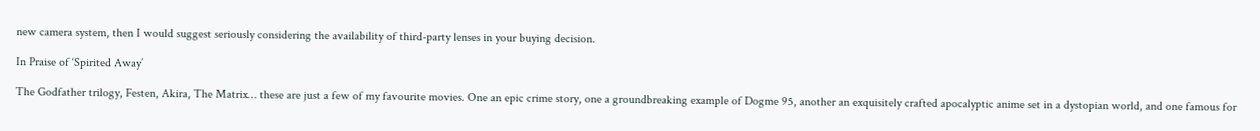new camera system, then I would suggest seriously considering the availability of third-party lenses in your buying decision.

In Praise of ‘Spirited Away’

The Godfather trilogy, Festen, Akira, The Matrix… these are just a few of my favourite movies. One an epic crime story, one a groundbreaking example of Dogme 95, another an exquisitely crafted apocalyptic anime set in a dystopian world, and one famous for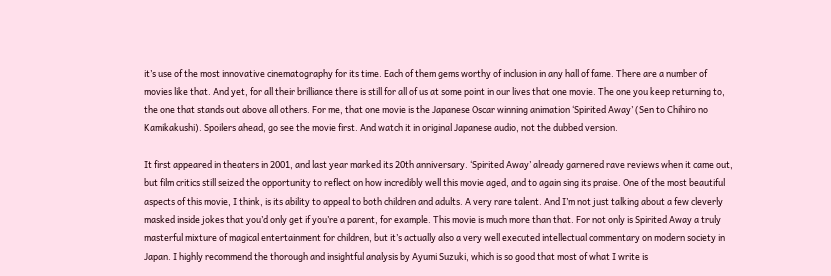it’s use of the most innovative cinematography for its time. Each of them gems worthy of inclusion in any hall of fame. There are a number of movies like that. And yet, for all their brilliance there is still for all of us at some point in our lives that one movie. The one you keep returning to, the one that stands out above all others. For me, that one movie is the Japanese Oscar winning animation ‘Spirited Away’ (Sen to Chihiro no Kamikakushi). Spoilers ahead, go see the movie first. And watch it in original Japanese audio, not the dubbed version.

It first appeared in theaters in 2001, and last year marked its 20th anniversary. ‘Spirited Away’ already garnered rave reviews when it came out, but film critics still seized the opportunity to reflect on how incredibly well this movie aged, and to again sing its praise. One of the most beautiful aspects of this movie, I think, is its ability to appeal to both children and adults. A very rare talent. And I’m not just talking about a few cleverly masked inside jokes that you’d only get if you’re a parent, for example. This movie is much more than that. For not only is Spirited Away a truly masterful mixture of magical entertainment for children, but it’s actually also a very well executed intellectual commentary on modern society in Japan. I highly recommend the thorough and insightful analysis by Ayumi Suzuki, which is so good that most of what I write is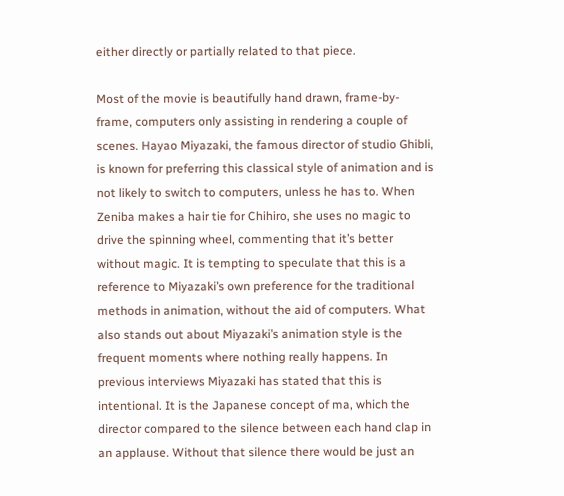either directly or partially related to that piece.

Most of the movie is beautifully hand drawn, frame-by-frame, computers only assisting in rendering a couple of scenes. Hayao Miyazaki, the famous director of studio Ghibli, is known for preferring this classical style of animation and is not likely to switch to computers, unless he has to. When Zeniba makes a hair tie for Chihiro, she uses no magic to drive the spinning wheel, commenting that it’s better without magic. It is tempting to speculate that this is a reference to Miyazaki’s own preference for the traditional methods in animation, without the aid of computers. What also stands out about Miyazaki’s animation style is the frequent moments where nothing really happens. In previous interviews Miyazaki has stated that this is intentional. It is the Japanese concept of ma, which the director compared to the silence between each hand clap in an applause. Without that silence there would be just an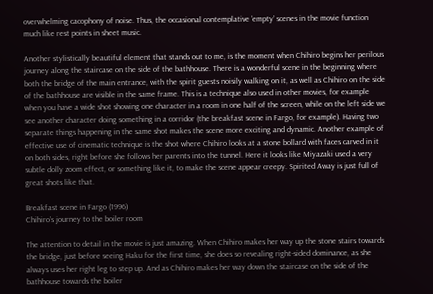overwhelming cacophony of noise. Thus, the occasional contemplative ’empty’ scenes in the movie function much like rest points in sheet music.

Another stylistically beautiful element that stands out to me, is the moment when Chihiro begins her perilous journey along the staircase on the side of the bathhouse. There is a wonderful scene in the beginning where both the bridge of the main entrance, with the spirit guests noisily walking on it, as well as Chihiro on the side of the bathhouse are visible in the same frame. This is a technique also used in other movies, for example when you have a wide shot showing one character in a room in one half of the screen, while on the left side we see another character doing something in a corridor (the breakfast scene in Fargo, for example). Having two separate things happening in the same shot makes the scene more exciting and dynamic. Another example of effective use of cinematic technique is the shot where Chihiro looks at a stone bollard with faces carved in it on both sides, right before she follows her parents into the tunnel. Here it looks like Miyazaki used a very subtle dolly zoom effect, or something like it, to make the scene appear creepy. Spirited Away is just full of great shots like that.

Breakfast scene in Fargo (1996)
Chihiro’s journey to the boiler room

The attention to detail in the movie is just amazing. When Chihiro makes her way up the stone stairs towards the bridge, just before seeing Haku for the first time, she does so revealing right-sided dominance, as she always uses her right leg to step up. And as Chihiro makes her way down the staircase on the side of the bathhouse towards the boiler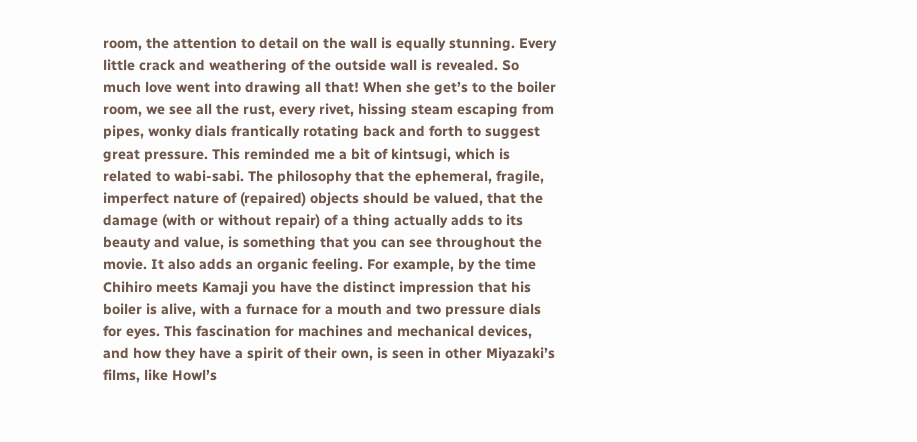room, the attention to detail on the wall is equally stunning. Every little crack and weathering of the outside wall is revealed. So much love went into drawing all that! When she get’s to the boiler room, we see all the rust, every rivet, hissing steam escaping from pipes, wonky dials frantically rotating back and forth to suggest great pressure. This reminded me a bit of kintsugi, which is related to wabi-sabi. The philosophy that the ephemeral, fragile, imperfect nature of (repaired) objects should be valued, that the damage (with or without repair) of a thing actually adds to its beauty and value, is something that you can see throughout the movie. It also adds an organic feeling. For example, by the time Chihiro meets Kamaji you have the distinct impression that his boiler is alive, with a furnace for a mouth and two pressure dials for eyes. This fascination for machines and mechanical devices, and how they have a spirit of their own, is seen in other Miyazaki’s films, like Howl’s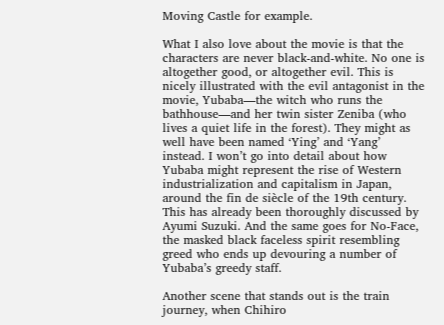Moving Castle for example.

What I also love about the movie is that the characters are never black-and-white. No one is altogether good, or altogether evil. This is nicely illustrated with the evil antagonist in the movie, Yubaba—the witch who runs the bathhouse—and her twin sister Zeniba (who lives a quiet life in the forest). They might as well have been named ‘Ying’ and ‘Yang’ instead. I won’t go into detail about how Yubaba might represent the rise of Western industrialization and capitalism in Japan, around the fin de siècle of the 19th century. This has already been thoroughly discussed by Ayumi Suzuki. And the same goes for No-Face, the masked black faceless spirit resembling greed who ends up devouring a number of Yubaba’s greedy staff.

Another scene that stands out is the train journey, when Chihiro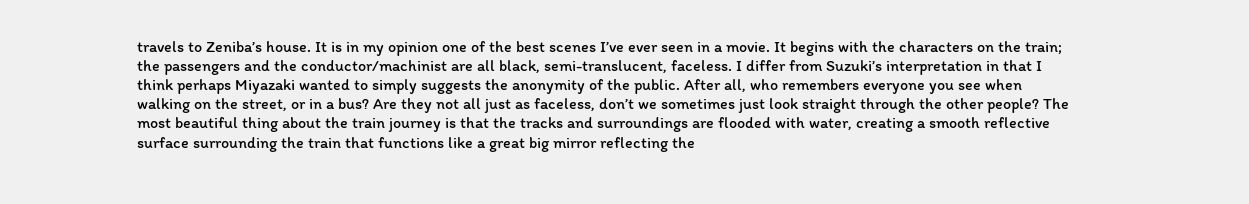travels to Zeniba’s house. It is in my opinion one of the best scenes I’ve ever seen in a movie. It begins with the characters on the train; the passengers and the conductor/machinist are all black, semi-translucent, faceless. I differ from Suzuki’s interpretation in that I think perhaps Miyazaki wanted to simply suggests the anonymity of the public. After all, who remembers everyone you see when walking on the street, or in a bus? Are they not all just as faceless, don’t we sometimes just look straight through the other people? The most beautiful thing about the train journey is that the tracks and surroundings are flooded with water, creating a smooth reflective surface surrounding the train that functions like a great big mirror reflecting the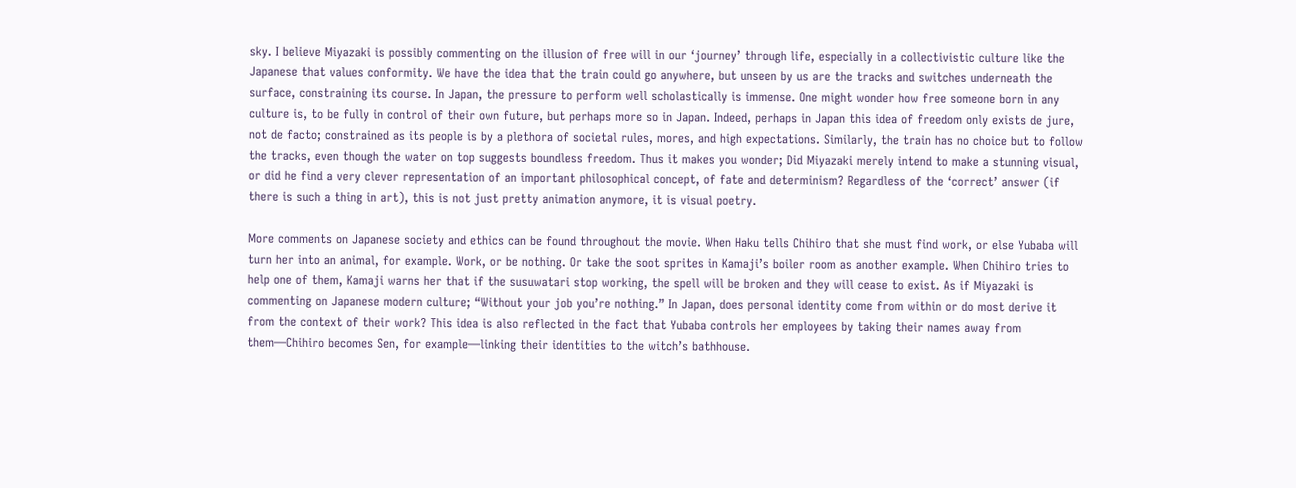sky. I believe Miyazaki is possibly commenting on the illusion of free will in our ‘journey’ through life, especially in a collectivistic culture like the Japanese that values conformity. We have the idea that the train could go anywhere, but unseen by us are the tracks and switches underneath the surface, constraining its course. In Japan, the pressure to perform well scholastically is immense. One might wonder how free someone born in any culture is, to be fully in control of their own future, but perhaps more so in Japan. Indeed, perhaps in Japan this idea of freedom only exists de jure, not de facto; constrained as its people is by a plethora of societal rules, mores, and high expectations. Similarly, the train has no choice but to follow the tracks, even though the water on top suggests boundless freedom. Thus it makes you wonder; Did Miyazaki merely intend to make a stunning visual, or did he find a very clever representation of an important philosophical concept, of fate and determinism? Regardless of the ‘correct’ answer (if there is such a thing in art), this is not just pretty animation anymore, it is visual poetry.

More comments on Japanese society and ethics can be found throughout the movie. When Haku tells Chihiro that she must find work, or else Yubaba will turn her into an animal, for example. Work, or be nothing. Or take the soot sprites in Kamaji’s boiler room as another example. When Chihiro tries to help one of them, Kamaji warns her that if the susuwatari stop working, the spell will be broken and they will cease to exist. As if Miyazaki is commenting on Japanese modern culture; “Without your job you’re nothing.” In Japan, does personal identity come from within or do most derive it from the context of their work? This idea is also reflected in the fact that Yubaba controls her employees by taking their names away from them—Chihiro becomes Sen, for example—linking their identities to the witch’s bathhouse.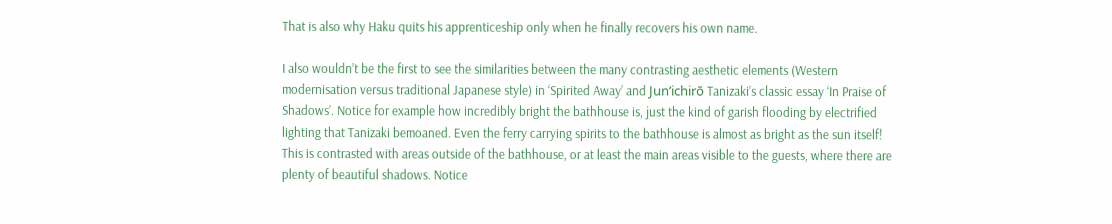That is also why Haku quits his apprenticeship only when he finally recovers his own name.

I also wouldn’t be the first to see the similarities between the many contrasting aesthetic elements (Western modernisation versus traditional Japanese style) in ‘Spirited Away’ and Jun’ichirō Tanizaki’s classic essay ‘In Praise of Shadows’. Notice for example how incredibly bright the bathhouse is, just the kind of garish flooding by electrified lighting that Tanizaki bemoaned. Even the ferry carrying spirits to the bathhouse is almost as bright as the sun itself! This is contrasted with areas outside of the bathhouse, or at least the main areas visible to the guests, where there are plenty of beautiful shadows. Notice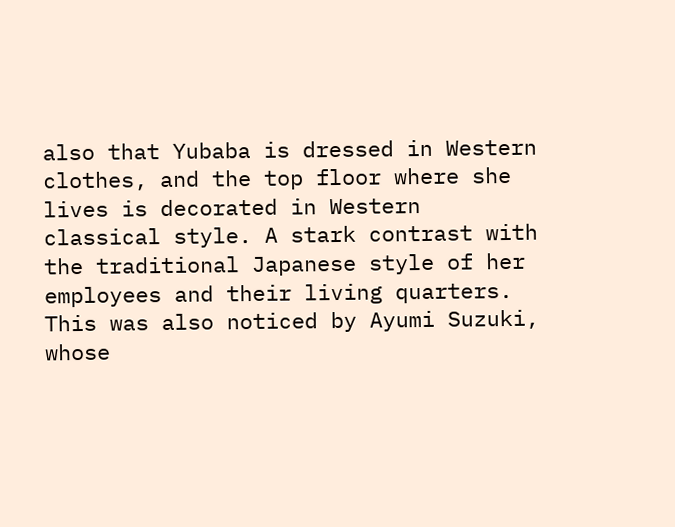also that Yubaba is dressed in Western clothes, and the top floor where she lives is decorated in Western classical style. A stark contrast with the traditional Japanese style of her employees and their living quarters. This was also noticed by Ayumi Suzuki, whose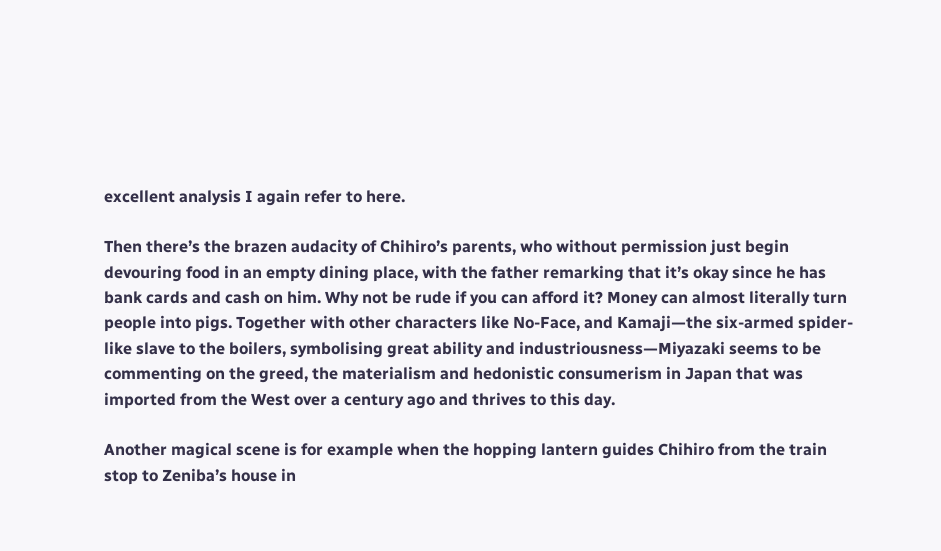excellent analysis I again refer to here.

Then there’s the brazen audacity of Chihiro’s parents, who without permission just begin devouring food in an empty dining place, with the father remarking that it’s okay since he has bank cards and cash on him. Why not be rude if you can afford it? Money can almost literally turn people into pigs. Together with other characters like No-Face, and Kamaji—the six-armed spider-like slave to the boilers, symbolising great ability and industriousness—Miyazaki seems to be commenting on the greed, the materialism and hedonistic consumerism in Japan that was imported from the West over a century ago and thrives to this day.

Another magical scene is for example when the hopping lantern guides Chihiro from the train stop to Zeniba’s house in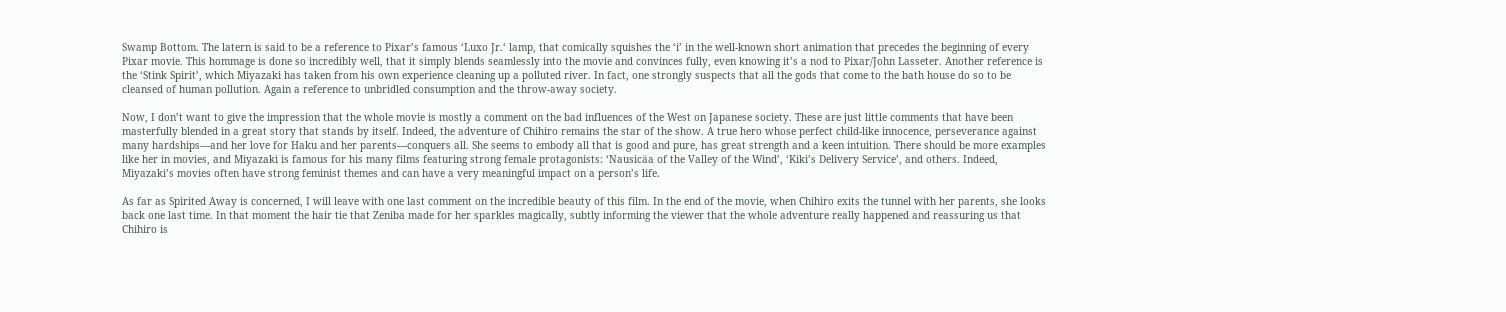Swamp Bottom. The latern is said to be a reference to Pixar’s famous ‘Luxo Jr.‘ lamp, that comically squishes the ‘i’ in the well-known short animation that precedes the beginning of every Pixar movie. This hommage is done so incredibly well, that it simply blends seamlessly into the movie and convinces fully, even knowing it’s a nod to Pixar/John Lasseter. Another reference is the ‘Stink Spirit’, which Miyazaki has taken from his own experience cleaning up a polluted river. In fact, one strongly suspects that all the gods that come to the bath house do so to be cleansed of human pollution. Again a reference to unbridled consumption and the throw-away society.

Now, I don’t want to give the impression that the whole movie is mostly a comment on the bad influences of the West on Japanese society. These are just little comments that have been masterfully blended in a great story that stands by itself. Indeed, the adventure of Chihiro remains the star of the show. A true hero whose perfect child-like innocence, perseverance against many hardships—and her love for Haku and her parents—conquers all. She seems to embody all that is good and pure, has great strength and a keen intuition. There should be more examples like her in movies, and Miyazaki is famous for his many films featuring strong female protagonists: ‘Nausicäa of the Valley of the Wind’, ‘Kiki’s Delivery Service’, and others. Indeed, Miyazaki’s movies often have strong feminist themes and can have a very meaningful impact on a person’s life.

As far as Spirited Away is concerned, I will leave with one last comment on the incredible beauty of this film. In the end of the movie, when Chihiro exits the tunnel with her parents, she looks back one last time. In that moment the hair tie that Zeniba made for her sparkles magically, subtly informing the viewer that the whole adventure really happened and reassuring us that Chihiro is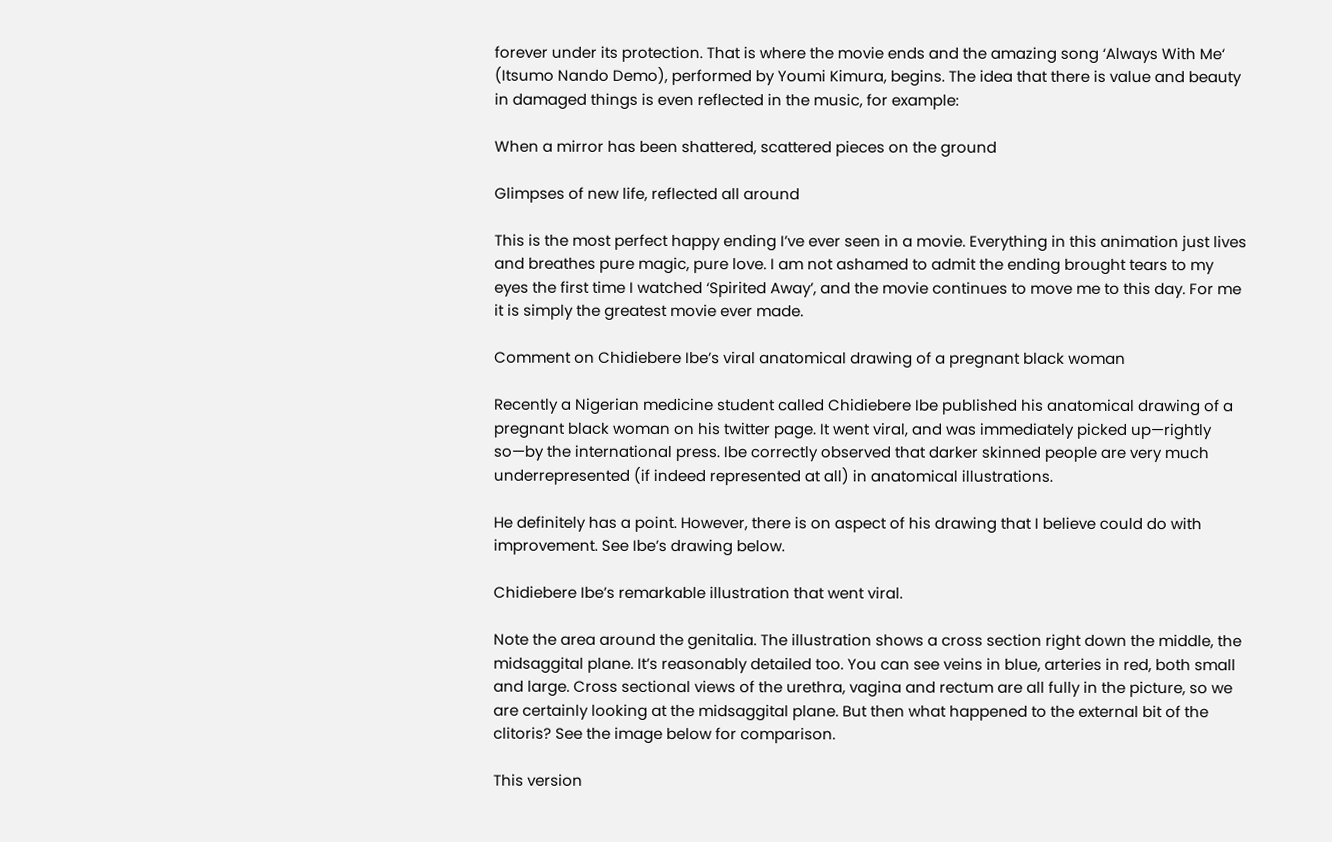forever under its protection. That is where the movie ends and the amazing song ‘Always With Me‘ (Itsumo Nando Demo), performed by Youmi Kimura, begins. The idea that there is value and beauty in damaged things is even reflected in the music, for example:

When a mirror has been shattered, scattered pieces on the ground

Glimpses of new life, reflected all around

This is the most perfect happy ending I’ve ever seen in a movie. Everything in this animation just lives and breathes pure magic, pure love. I am not ashamed to admit the ending brought tears to my eyes the first time I watched ‘Spirited Away’, and the movie continues to move me to this day. For me it is simply the greatest movie ever made.

Comment on Chidiebere Ibe’s viral anatomical drawing of a pregnant black woman

Recently a Nigerian medicine student called Chidiebere Ibe published his anatomical drawing of a pregnant black woman on his twitter page. It went viral, and was immediately picked up—rightly so—by the international press. Ibe correctly observed that darker skinned people are very much underrepresented (if indeed represented at all) in anatomical illustrations.

He definitely has a point. However, there is on aspect of his drawing that I believe could do with improvement. See Ibe’s drawing below.

Chidiebere Ibe’s remarkable illustration that went viral.

Note the area around the genitalia. The illustration shows a cross section right down the middle, the midsaggital plane. It’s reasonably detailed too. You can see veins in blue, arteries in red, both small and large. Cross sectional views of the urethra, vagina and rectum are all fully in the picture, so we are certainly looking at the midsaggital plane. But then what happened to the external bit of the clitoris? See the image below for comparison.

This version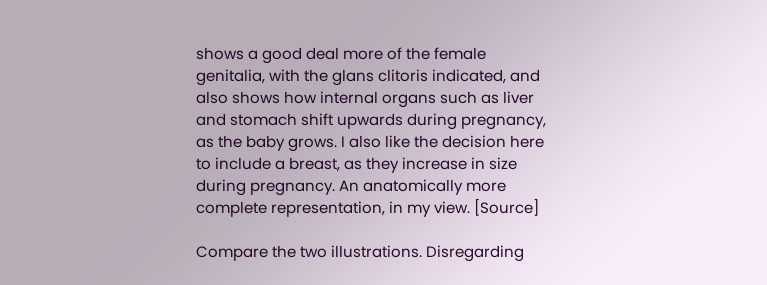shows a good deal more of the female genitalia, with the glans clitoris indicated, and also shows how internal organs such as liver and stomach shift upwards during pregnancy, as the baby grows. I also like the decision here to include a breast, as they increase in size during pregnancy. An anatomically more complete representation, in my view. [Source]

Compare the two illustrations. Disregarding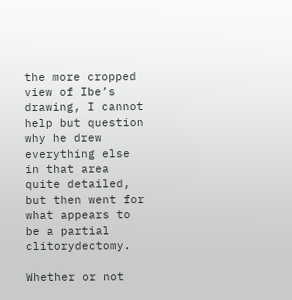the more cropped view of Ibe’s drawing, I cannot help but question why he drew everything else in that area quite detailed, but then went for what appears to be a partial clitorydectomy.

Whether or not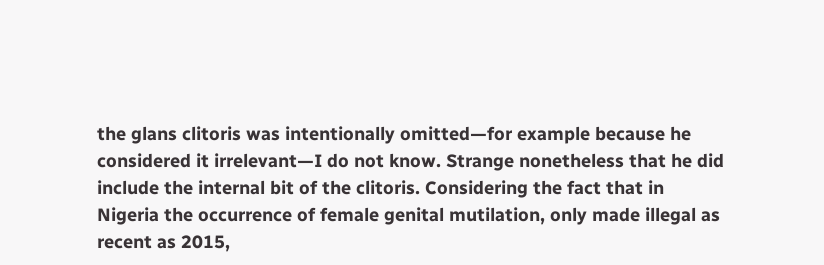the glans clitoris was intentionally omitted—for example because he considered it irrelevant—I do not know. Strange nonetheless that he did include the internal bit of the clitoris. Considering the fact that in Nigeria the occurrence of female genital mutilation, only made illegal as recent as 2015,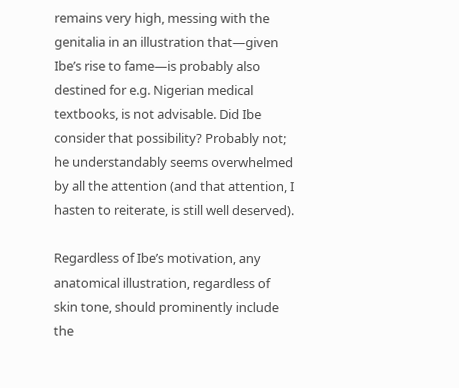remains very high, messing with the genitalia in an illustration that—given Ibe’s rise to fame—is probably also destined for e.g. Nigerian medical textbooks, is not advisable. Did Ibe consider that possibility? Probably not; he understandably seems overwhelmed by all the attention (and that attention, I hasten to reiterate, is still well deserved).

Regardless of Ibe’s motivation, any anatomical illustration, regardless of skin tone, should prominently include the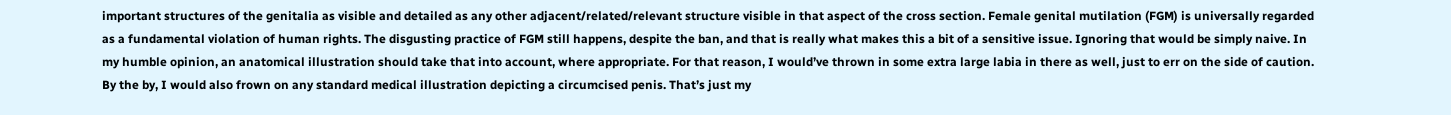important structures of the genitalia as visible and detailed as any other adjacent/related/relevant structure visible in that aspect of the cross section. Female genital mutilation (FGM) is universally regarded as a fundamental violation of human rights. The disgusting practice of FGM still happens, despite the ban, and that is really what makes this a bit of a sensitive issue. Ignoring that would be simply naive. In my humble opinion, an anatomical illustration should take that into account, where appropriate. For that reason, I would’ve thrown in some extra large labia in there as well, just to err on the side of caution. By the by, I would also frown on any standard medical illustration depicting a circumcised penis. That’s just my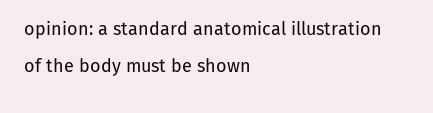opinion: a standard anatomical illustration of the body must be shown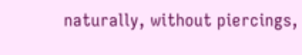naturally, without piercings,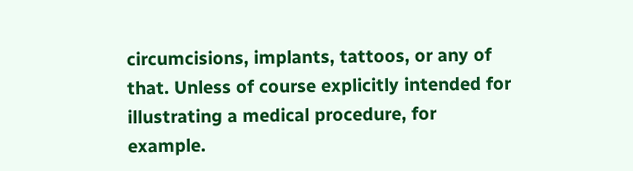circumcisions, implants, tattoos, or any of that. Unless of course explicitly intended for illustrating a medical procedure, for example.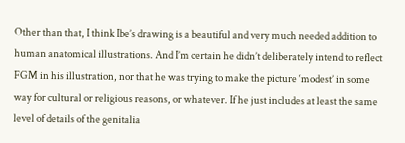Other than that, I think Ibe’s drawing is a beautiful and very much needed addition to human anatomical illustrations. And I’m certain he didn’t deliberately intend to reflect FGM in his illustration, nor that he was trying to make the picture ‘modest’ in some way for cultural or religious reasons, or whatever. If he just includes at least the same level of details of the genitalia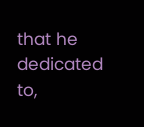that he dedicated to,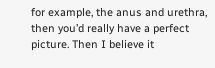for example, the anus and urethra, then you’d really have a perfect picture. Then I believe it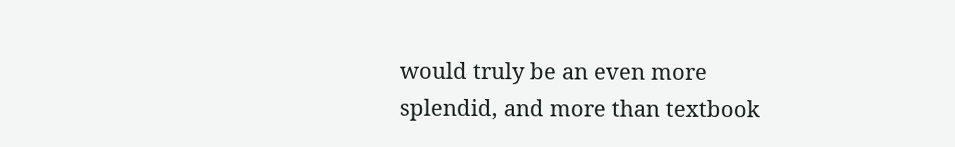would truly be an even more splendid, and more than textbook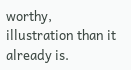worthy, illustration than it already is.